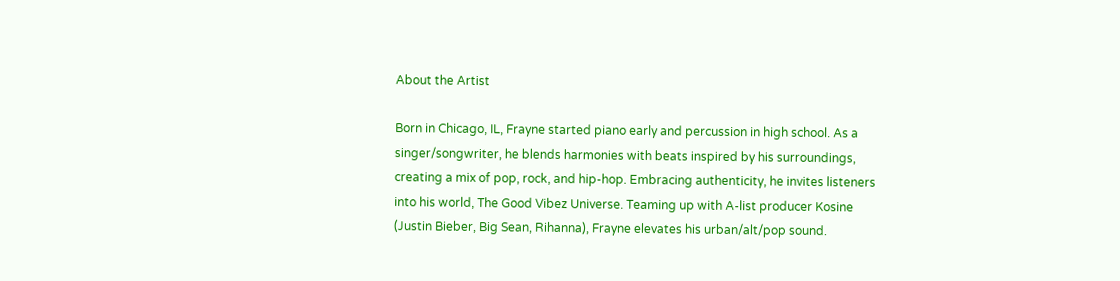About the Artist

Born in Chicago, IL, Frayne started piano early and percussion in high school. As a singer/songwriter, he blends harmonies with beats inspired by his surroundings, creating a mix of pop, rock, and hip-hop. Embracing authenticity, he invites listeners into his world, The Good Vibez Universe. Teaming up with A-list producer Kosine (Justin Bieber, Big Sean, Rihanna), Frayne elevates his urban/alt/pop sound.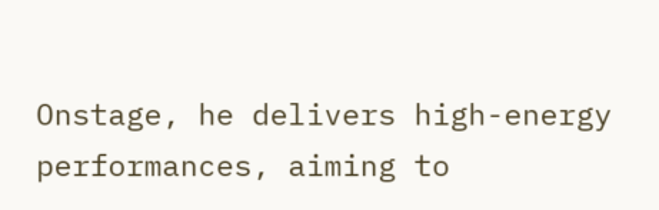Onstage, he delivers high-energy performances, aiming to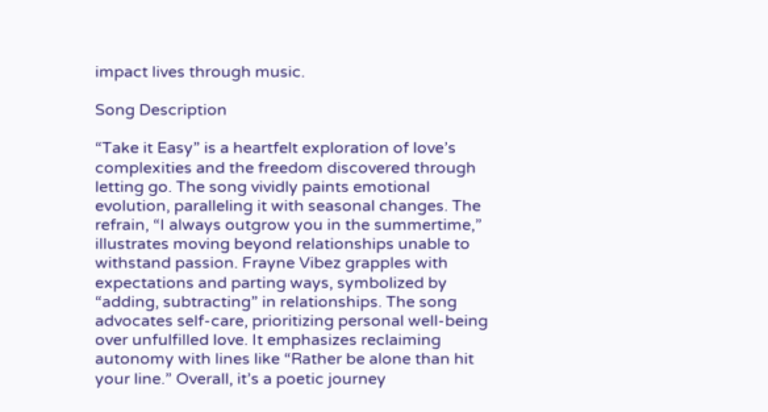impact lives through music.

Song Description

“Take it Easy” is a heartfelt exploration of love’s complexities and the freedom discovered through letting go. The song vividly paints emotional evolution, paralleling it with seasonal changes. The refrain, “I always outgrow you in the summertime,” illustrates moving beyond relationships unable to withstand passion. Frayne Vibez grapples with expectations and parting ways, symbolized by “adding, subtracting” in relationships. The song advocates self-care, prioritizing personal well-being over unfulfilled love. It emphasizes reclaiming autonomy with lines like “Rather be alone than hit your line.” Overall, it’s a poetic journey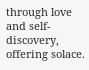through love and self-discovery, offering solace.